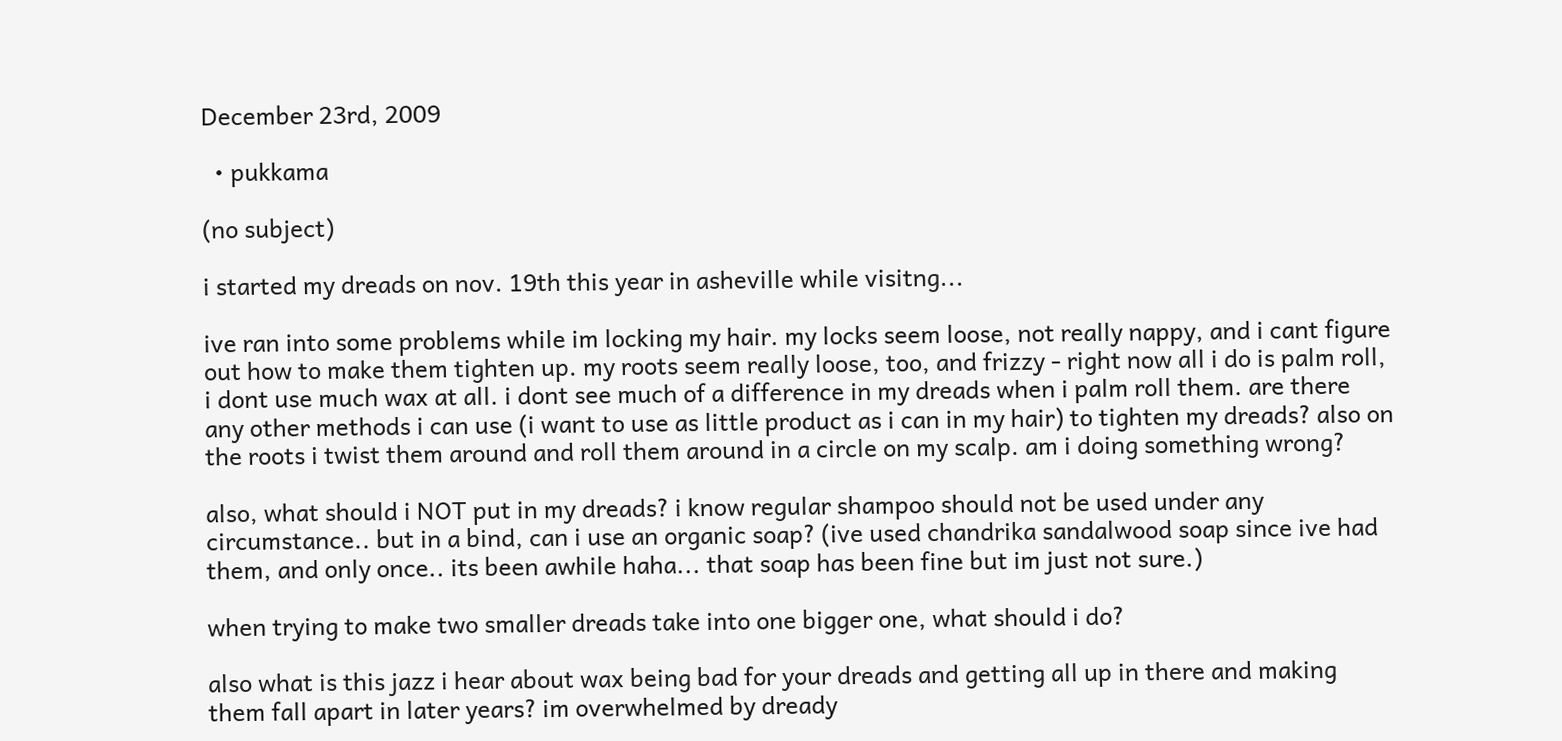December 23rd, 2009

  • pukkama

(no subject)

i started my dreads on nov. 19th this year in asheville while visitng...

ive ran into some problems while im locking my hair. my locks seem loose, not really nappy, and i cant figure out how to make them tighten up. my roots seem really loose, too, and frizzy - right now all i do is palm roll, i dont use much wax at all. i dont see much of a difference in my dreads when i palm roll them. are there any other methods i can use (i want to use as little product as i can in my hair) to tighten my dreads? also on the roots i twist them around and roll them around in a circle on my scalp. am i doing something wrong?

also, what should i NOT put in my dreads? i know regular shampoo should not be used under any circumstance.. but in a bind, can i use an organic soap? (ive used chandrika sandalwood soap since ive had them, and only once.. its been awhile haha... that soap has been fine but im just not sure.)

when trying to make two smaller dreads take into one bigger one, what should i do?

also what is this jazz i hear about wax being bad for your dreads and getting all up in there and making them fall apart in later years? im overwhelmed by dready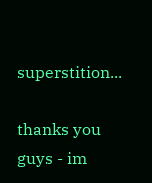superstition...

thanks you guys - im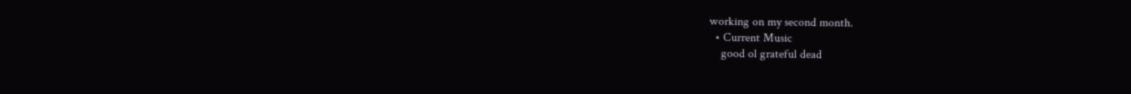working on my second month.
  • Current Music
    good ol grateful dead